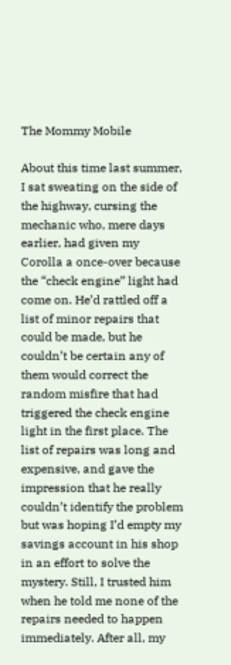The Mommy Mobile

About this time last summer, I sat sweating on the side of the highway, cursing the mechanic who, mere days earlier, had given my Corolla a once-over because the “check engine” light had come on. He’d rattled off a list of minor repairs that could be made, but he couldn’t be certain any of them would correct the random misfire that had triggered the check engine light in the first place. The list of repairs was long and expensive, and gave the impression that he really couldn’t identify the problem but was hoping I’d empty my savings account in his shop in an effort to solve the mystery. Still, I trusted him when he told me none of the repairs needed to happen immediately. After all, my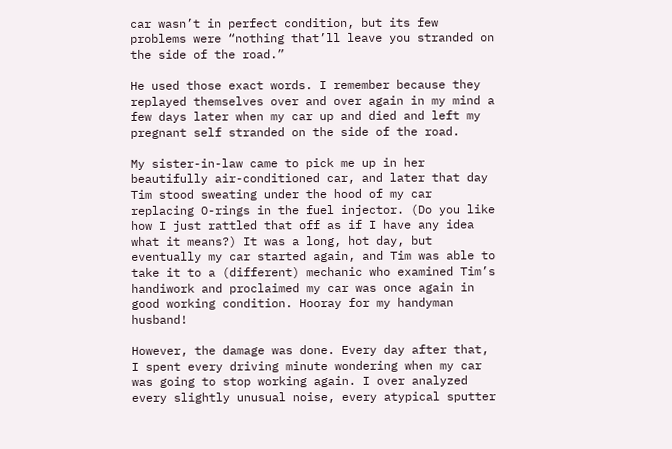car wasn’t in perfect condition, but its few problems were “nothing that’ll leave you stranded on the side of the road.”

He used those exact words. I remember because they replayed themselves over and over again in my mind a few days later when my car up and died and left my pregnant self stranded on the side of the road.

My sister-in-law came to pick me up in her beautifully air-conditioned car, and later that day Tim stood sweating under the hood of my car replacing O-rings in the fuel injector. (Do you like how I just rattled that off as if I have any idea what it means?) It was a long, hot day, but eventually my car started again, and Tim was able to take it to a (different) mechanic who examined Tim’s handiwork and proclaimed my car was once again in good working condition. Hooray for my handyman husband!

However, the damage was done. Every day after that, I spent every driving minute wondering when my car was going to stop working again. I over analyzed every slightly unusual noise, every atypical sputter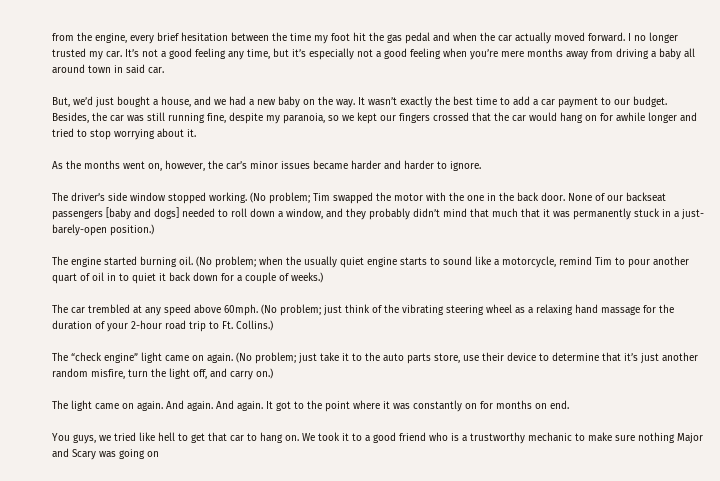from the engine, every brief hesitation between the time my foot hit the gas pedal and when the car actually moved forward. I no longer trusted my car. It’s not a good feeling any time, but it’s especially not a good feeling when you’re mere months away from driving a baby all around town in said car.

But, we’d just bought a house, and we had a new baby on the way. It wasn’t exactly the best time to add a car payment to our budget. Besides, the car was still running fine, despite my paranoia, so we kept our fingers crossed that the car would hang on for awhile longer and tried to stop worrying about it.

As the months went on, however, the car’s minor issues became harder and harder to ignore.

The driver’s side window stopped working. (No problem; Tim swapped the motor with the one in the back door. None of our backseat passengers [baby and dogs] needed to roll down a window, and they probably didn’t mind that much that it was permanently stuck in a just-barely-open position.)

The engine started burning oil. (No problem; when the usually quiet engine starts to sound like a motorcycle, remind Tim to pour another quart of oil in to quiet it back down for a couple of weeks.)

The car trembled at any speed above 60mph. (No problem; just think of the vibrating steering wheel as a relaxing hand massage for the duration of your 2-hour road trip to Ft. Collins.)

The “check engine” light came on again. (No problem; just take it to the auto parts store, use their device to determine that it’s just another random misfire, turn the light off, and carry on.)

The light came on again. And again. And again. It got to the point where it was constantly on for months on end.

You guys, we tried like hell to get that car to hang on. We took it to a good friend who is a trustworthy mechanic to make sure nothing Major and Scary was going on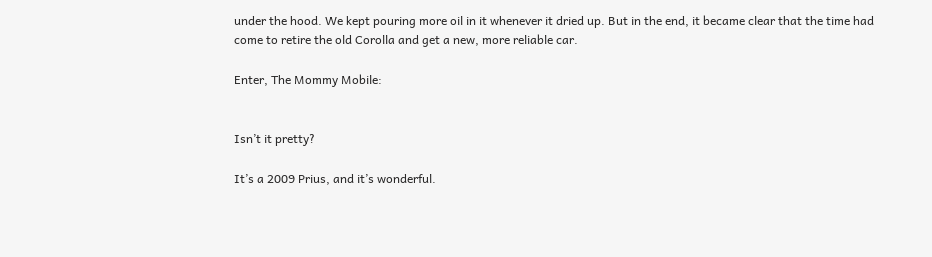under the hood. We kept pouring more oil in it whenever it dried up. But in the end, it became clear that the time had come to retire the old Corolla and get a new, more reliable car.

Enter, The Mommy Mobile:


Isn’t it pretty?

It’s a 2009 Prius, and it’s wonderful.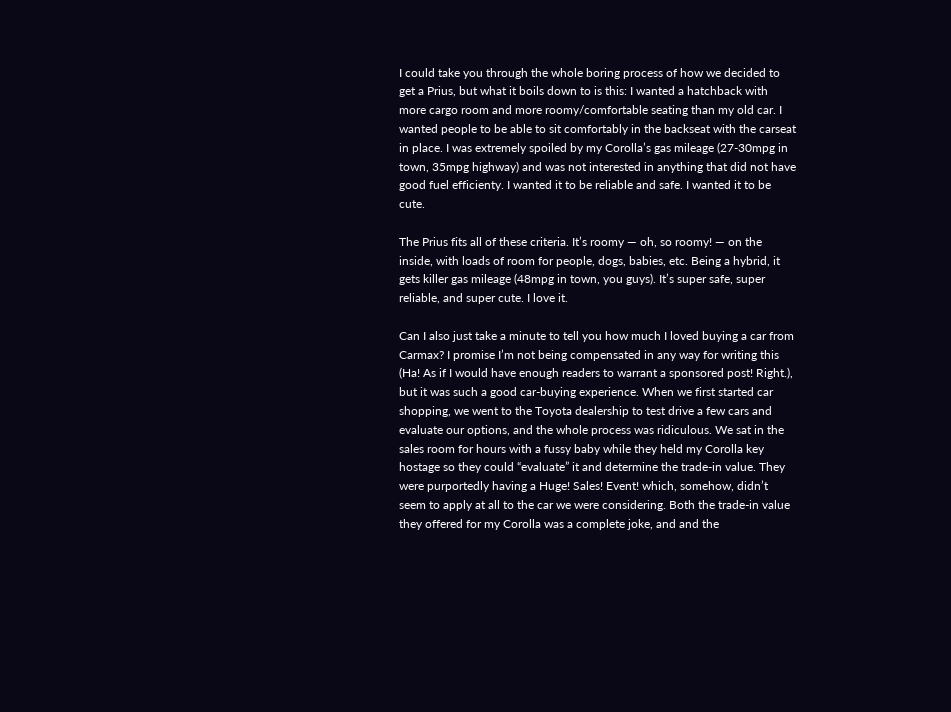I could take you through the whole boring process of how we decided to get a Prius, but what it boils down to is this: I wanted a hatchback with more cargo room and more roomy/comfortable seating than my old car. I wanted people to be able to sit comfortably in the backseat with the carseat in place. I was extremely spoiled by my Corolla’s gas mileage (27-30mpg in town, 35mpg highway) and was not interested in anything that did not have good fuel efficienty. I wanted it to be reliable and safe. I wanted it to be cute.

The Prius fits all of these criteria. It’s roomy — oh, so roomy! — on the inside, with loads of room for people, dogs, babies, etc. Being a hybrid, it gets killer gas mileage (48mpg in town, you guys). It’s super safe, super reliable, and super cute. I love it.

Can I also just take a minute to tell you how much I loved buying a car from Carmax? I promise I’m not being compensated in any way for writing this (Ha! As if I would have enough readers to warrant a sponsored post! Right.), but it was such a good car-buying experience. When we first started car shopping, we went to the Toyota dealership to test drive a few cars and evaluate our options, and the whole process was ridiculous. We sat in the sales room for hours with a fussy baby while they held my Corolla key hostage so they could “evaluate” it and determine the trade-in value. They were purportedly having a Huge! Sales! Event! which, somehow, didn’t seem to apply at all to the car we were considering. Both the trade-in value they offered for my Corolla was a complete joke, and and the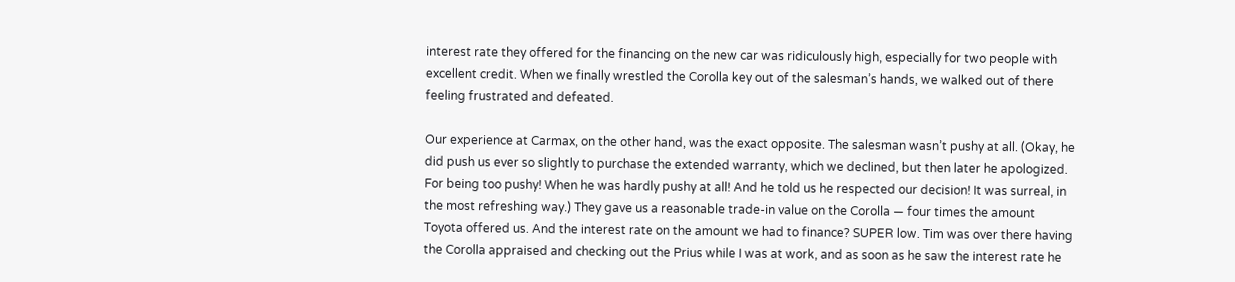interest rate they offered for the financing on the new car was ridiculously high, especially for two people with excellent credit. When we finally wrestled the Corolla key out of the salesman’s hands, we walked out of there feeling frustrated and defeated.

Our experience at Carmax, on the other hand, was the exact opposite. The salesman wasn’t pushy at all. (Okay, he did push us ever so slightly to purchase the extended warranty, which we declined, but then later he apologized. For being too pushy! When he was hardly pushy at all! And he told us he respected our decision! It was surreal, in the most refreshing way.) They gave us a reasonable trade-in value on the Corolla — four times the amount Toyota offered us. And the interest rate on the amount we had to finance? SUPER low. Tim was over there having the Corolla appraised and checking out the Prius while I was at work, and as soon as he saw the interest rate he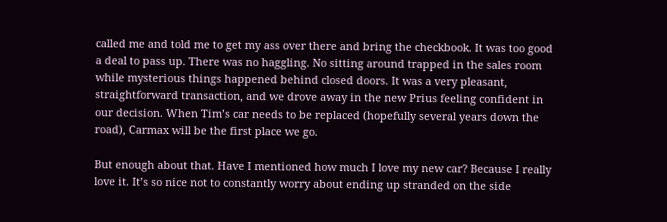called me and told me to get my ass over there and bring the checkbook. It was too good a deal to pass up. There was no haggling. No sitting around trapped in the sales room while mysterious things happened behind closed doors. It was a very pleasant, straightforward transaction, and we drove away in the new Prius feeling confident in our decision. When Tim’s car needs to be replaced (hopefully several years down the road), Carmax will be the first place we go.

But enough about that. Have I mentioned how much I love my new car? Because I really love it. It’s so nice not to constantly worry about ending up stranded on the side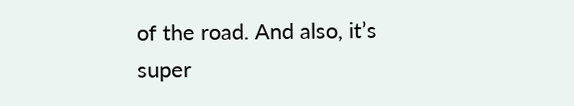of the road. And also, it’s super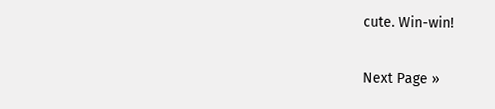cute. Win-win!

Next Page »